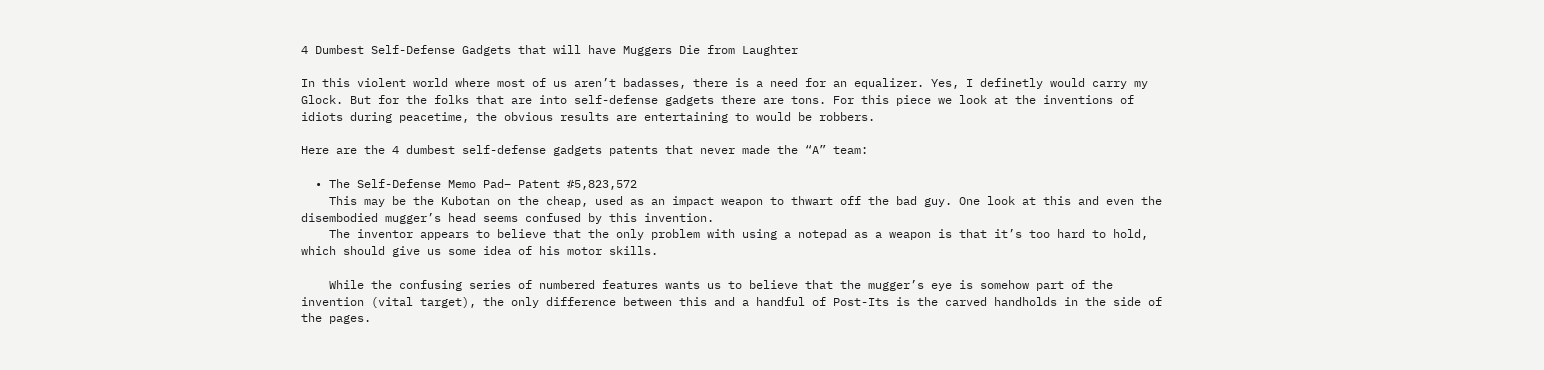4 Dumbest Self-Defense Gadgets that will have Muggers Die from Laughter

In this violent world where most of us aren’t badasses, there is a need for an equalizer. Yes, I definetly would carry my Glock. But for the folks that are into self-defense gadgets there are tons. For this piece we look at the inventions of idiots during peacetime, the obvious results are entertaining to would be robbers.

Here are the 4 dumbest self-defense gadgets patents that never made the “A” team:

  • The Self-Defense Memo Pad– Patent #5,823,572
    This may be the Kubotan on the cheap, used as an impact weapon to thwart off the bad guy. One look at this and even the disembodied mugger’s head seems confused by this invention.
    The inventor appears to believe that the only problem with using a notepad as a weapon is that it’s too hard to hold, which should give us some idea of his motor skills.

    While the confusing series of numbered features wants us to believe that the mugger’s eye is somehow part of the invention (vital target), the only difference between this and a handful of Post-Its is the carved handholds in the side of the pages.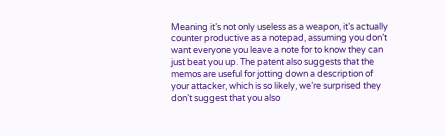Meaning it’s not only useless as a weapon, it’s actually counter productive as a notepad, assuming you don’t want everyone you leave a note for to know they can just beat you up. The patent also suggests that the memos are useful for jotting down a description of your attacker, which is so likely, we’re surprised they don’t suggest that you also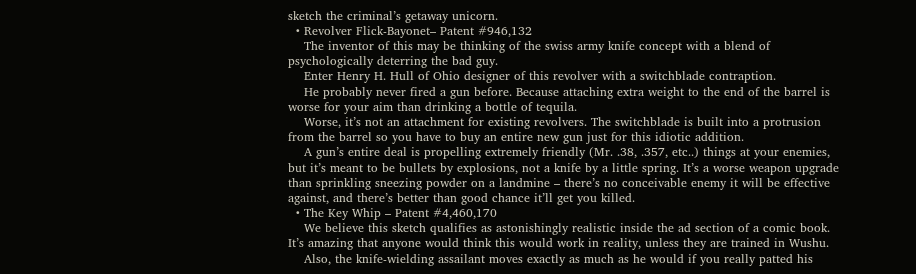sketch the criminal’s getaway unicorn.
  • Revolver Flick-Bayonet– Patent #946,132
    The inventor of this may be thinking of the swiss army knife concept with a blend of psychologically deterring the bad guy.
    Enter Henry H. Hull of Ohio designer of this revolver with a switchblade contraption.
    He probably never fired a gun before. Because attaching extra weight to the end of the barrel is worse for your aim than drinking a bottle of tequila.
    Worse, it’s not an attachment for existing revolvers. The switchblade is built into a protrusion from the barrel so you have to buy an entire new gun just for this idiotic addition.
    A gun’s entire deal is propelling extremely friendly (Mr. .38, .357, etc..) things at your enemies, but it’s meant to be bullets by explosions, not a knife by a little spring. It’s a worse weapon upgrade than sprinkling sneezing powder on a landmine – there’s no conceivable enemy it will be effective against, and there’s better than good chance it’ll get you killed.
  • The Key Whip – Patent #4,460,170
    We believe this sketch qualifies as astonishingly realistic inside the ad section of a comic book. It’s amazing that anyone would think this would work in reality, unless they are trained in Wushu.
    Also, the knife-wielding assailant moves exactly as much as he would if you really patted his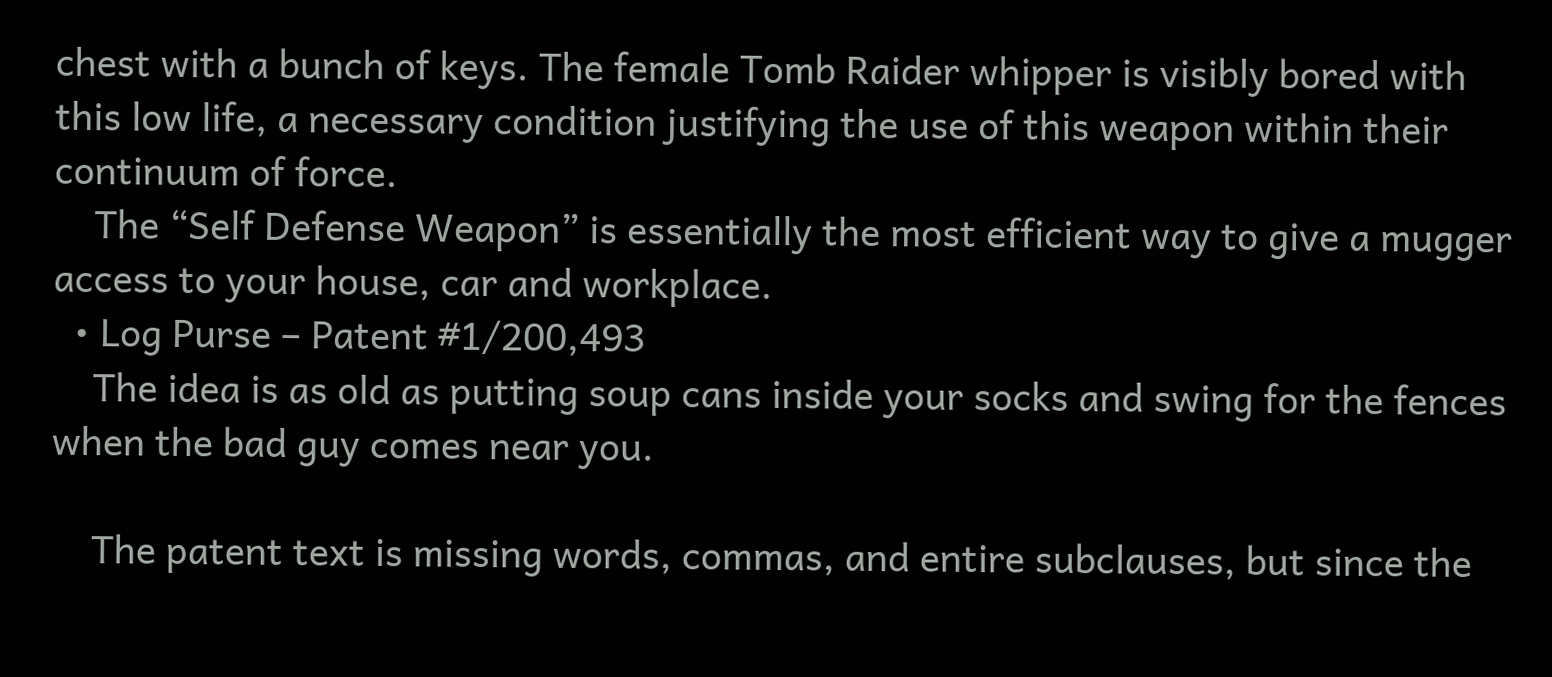chest with a bunch of keys. The female Tomb Raider whipper is visibly bored with this low life, a necessary condition justifying the use of this weapon within their continuum of force.
    The “Self Defense Weapon” is essentially the most efficient way to give a mugger access to your house, car and workplace.
  • Log Purse – Patent #1/200,493
    The idea is as old as putting soup cans inside your socks and swing for the fences when the bad guy comes near you.

    The patent text is missing words, commas, and entire subclauses, but since the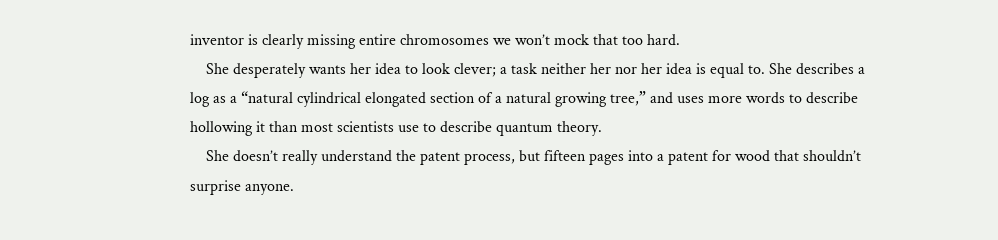inventor is clearly missing entire chromosomes we won’t mock that too hard.
    She desperately wants her idea to look clever; a task neither her nor her idea is equal to. She describes a log as a “natural cylindrical elongated section of a natural growing tree,” and uses more words to describe hollowing it than most scientists use to describe quantum theory.
    She doesn’t really understand the patent process, but fifteen pages into a patent for wood that shouldn’t surprise anyone.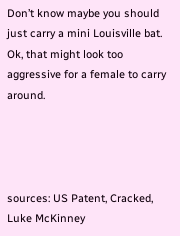Don’t know maybe you should just carry a mini Louisville bat. Ok, that might look too aggressive for a female to carry around.




sources: US Patent, Cracked, Luke McKinney